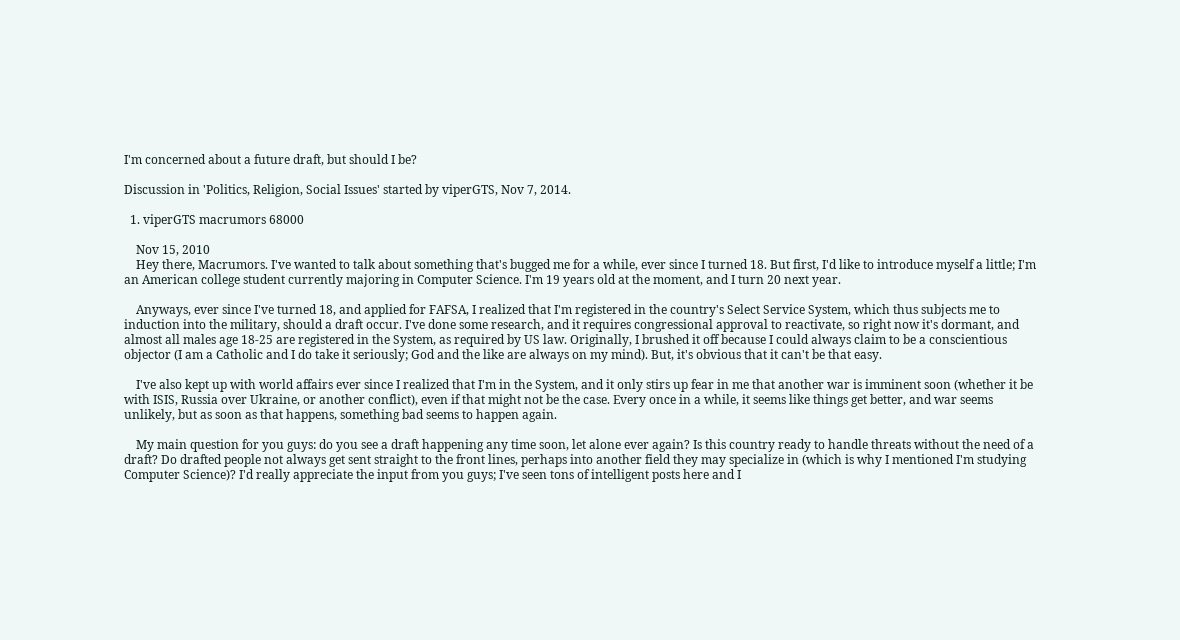I'm concerned about a future draft, but should I be?

Discussion in 'Politics, Religion, Social Issues' started by viperGTS, Nov 7, 2014.

  1. viperGTS macrumors 68000

    Nov 15, 2010
    Hey there, Macrumors. I've wanted to talk about something that's bugged me for a while, ever since I turned 18. But first, I'd like to introduce myself a little; I'm an American college student currently majoring in Computer Science. I'm 19 years old at the moment, and I turn 20 next year.

    Anyways, ever since I've turned 18, and applied for FAFSA, I realized that I'm registered in the country's Select Service System, which thus subjects me to induction into the military, should a draft occur. I've done some research, and it requires congressional approval to reactivate, so right now it's dormant, and almost all males age 18-25 are registered in the System, as required by US law. Originally, I brushed it off because I could always claim to be a conscientious objector (I am a Catholic and I do take it seriously; God and the like are always on my mind). But, it's obvious that it can't be that easy.

    I've also kept up with world affairs ever since I realized that I'm in the System, and it only stirs up fear in me that another war is imminent soon (whether it be with ISIS, Russia over Ukraine, or another conflict), even if that might not be the case. Every once in a while, it seems like things get better, and war seems unlikely, but as soon as that happens, something bad seems to happen again.

    My main question for you guys: do you see a draft happening any time soon, let alone ever again? Is this country ready to handle threats without the need of a draft? Do drafted people not always get sent straight to the front lines, perhaps into another field they may specialize in (which is why I mentioned I'm studying Computer Science)? I'd really appreciate the input from you guys; I've seen tons of intelligent posts here and I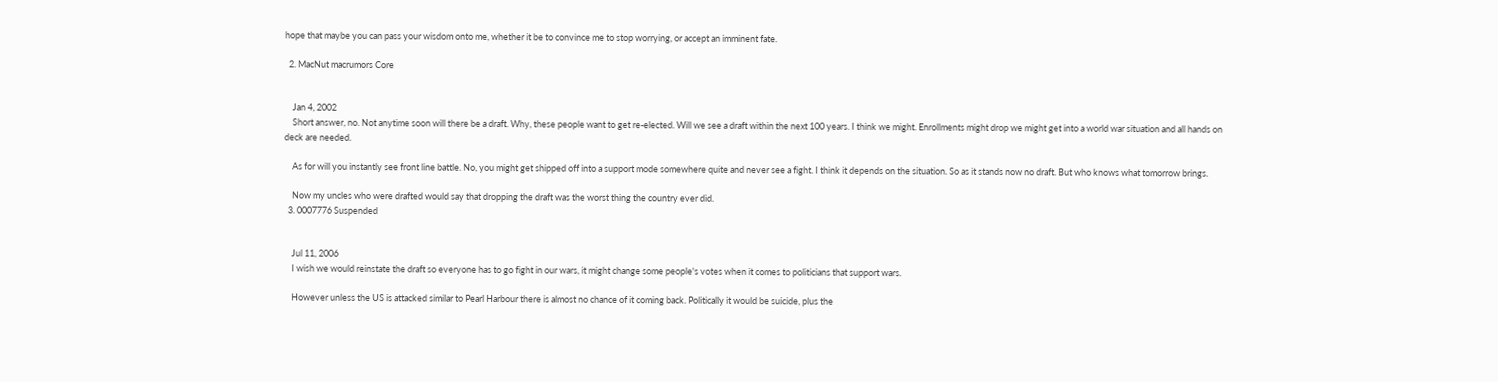hope that maybe you can pass your wisdom onto me, whether it be to convince me to stop worrying, or accept an imminent fate.

  2. MacNut macrumors Core


    Jan 4, 2002
    Short answer, no. Not anytime soon will there be a draft. Why, these people want to get re-elected. Will we see a draft within the next 100 years. I think we might. Enrollments might drop we might get into a world war situation and all hands on deck are needed.

    As for will you instantly see front line battle. No, you might get shipped off into a support mode somewhere quite and never see a fight. I think it depends on the situation. So as it stands now no draft. But who knows what tomorrow brings.

    Now my uncles who were drafted would say that dropping the draft was the worst thing the country ever did.
  3. 0007776 Suspended


    Jul 11, 2006
    I wish we would reinstate the draft so everyone has to go fight in our wars, it might change some people's votes when it comes to politicians that support wars.

    However unless the US is attacked similar to Pearl Harbour there is almost no chance of it coming back. Politically it would be suicide, plus the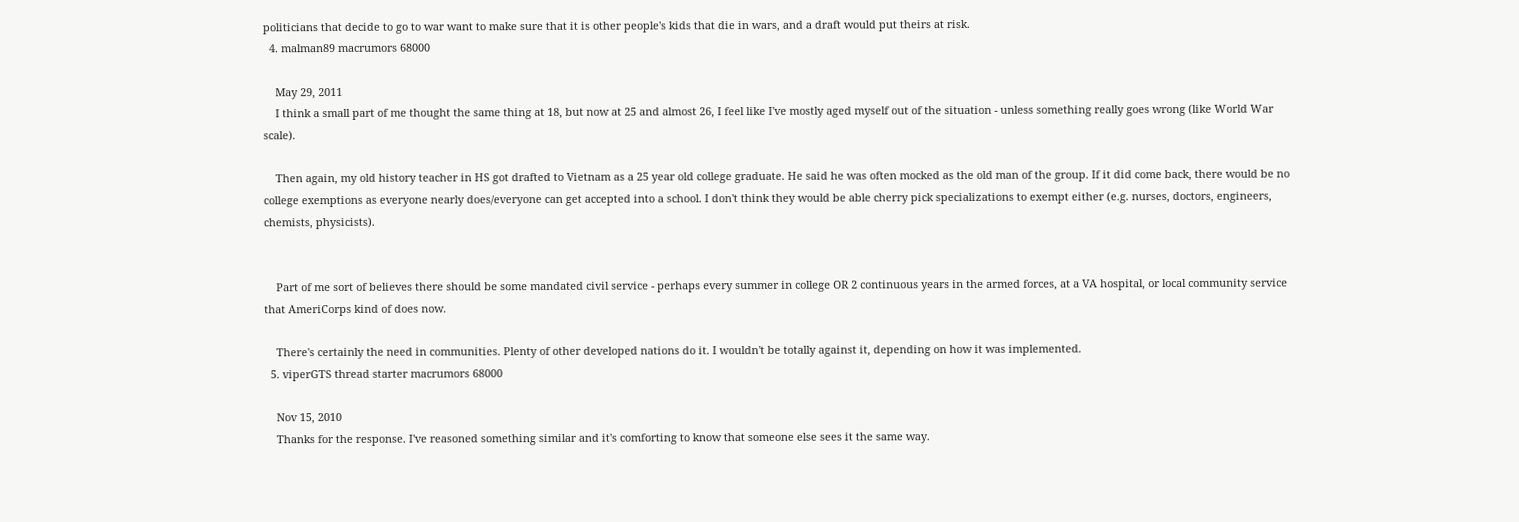politicians that decide to go to war want to make sure that it is other people's kids that die in wars, and a draft would put theirs at risk.
  4. malman89 macrumors 68000

    May 29, 2011
    I think a small part of me thought the same thing at 18, but now at 25 and almost 26, I feel like I've mostly aged myself out of the situation - unless something really goes wrong (like World War scale).

    Then again, my old history teacher in HS got drafted to Vietnam as a 25 year old college graduate. He said he was often mocked as the old man of the group. If it did come back, there would be no college exemptions as everyone nearly does/everyone can get accepted into a school. I don't think they would be able cherry pick specializations to exempt either (e.g. nurses, doctors, engineers, chemists, physicists).


    Part of me sort of believes there should be some mandated civil service - perhaps every summer in college OR 2 continuous years in the armed forces, at a VA hospital, or local community service that AmeriCorps kind of does now.

    There's certainly the need in communities. Plenty of other developed nations do it. I wouldn't be totally against it, depending on how it was implemented.
  5. viperGTS thread starter macrumors 68000

    Nov 15, 2010
    Thanks for the response. I've reasoned something similar and it's comforting to know that someone else sees it the same way.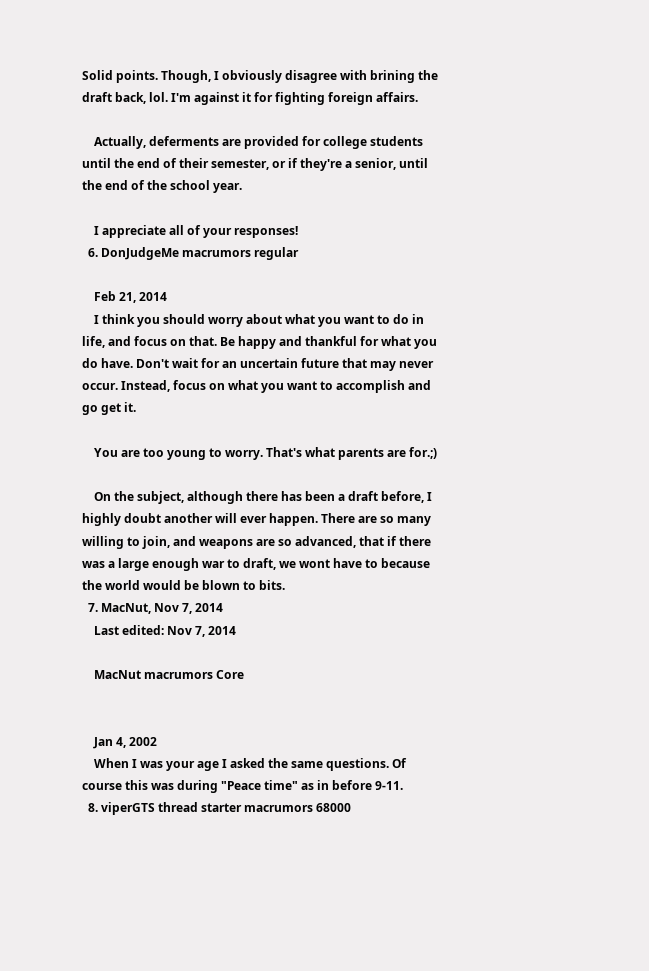Solid points. Though, I obviously disagree with brining the draft back, lol. I'm against it for fighting foreign affairs.

    Actually, deferments are provided for college students until the end of their semester, or if they're a senior, until the end of the school year.

    I appreciate all of your responses!
  6. DonJudgeMe macrumors regular

    Feb 21, 2014
    I think you should worry about what you want to do in life, and focus on that. Be happy and thankful for what you do have. Don't wait for an uncertain future that may never occur. Instead, focus on what you want to accomplish and go get it.

    You are too young to worry. That's what parents are for.;)

    On the subject, although there has been a draft before, I highly doubt another will ever happen. There are so many willing to join, and weapons are so advanced, that if there was a large enough war to draft, we wont have to because the world would be blown to bits.
  7. MacNut, Nov 7, 2014
    Last edited: Nov 7, 2014

    MacNut macrumors Core


    Jan 4, 2002
    When I was your age I asked the same questions. Of course this was during "Peace time" as in before 9-11.
  8. viperGTS thread starter macrumors 68000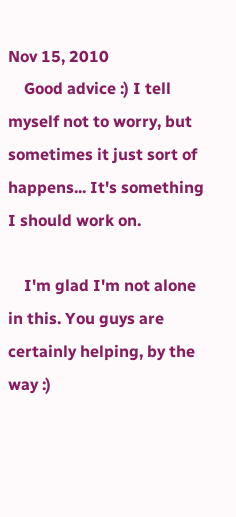Nov 15, 2010
    Good advice :) I tell myself not to worry, but sometimes it just sort of happens... It's something I should work on.

    I'm glad I'm not alone in this. You guys are certainly helping, by the way :)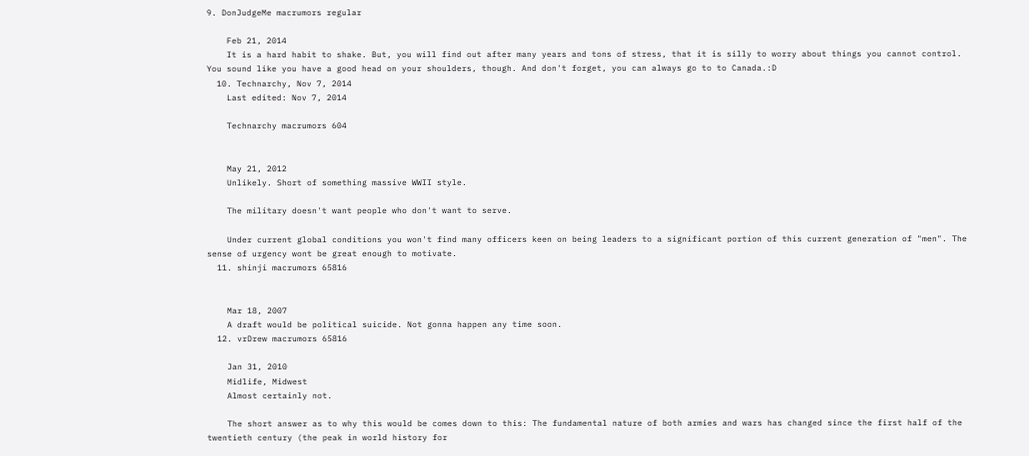9. DonJudgeMe macrumors regular

    Feb 21, 2014
    It is a hard habit to shake. But, you will find out after many years and tons of stress, that it is silly to worry about things you cannot control. You sound like you have a good head on your shoulders, though. And don't forget, you can always go to to Canada.:D
  10. Technarchy, Nov 7, 2014
    Last edited: Nov 7, 2014

    Technarchy macrumors 604


    May 21, 2012
    Unlikely. Short of something massive WWII style.

    The military doesn't want people who don't want to serve.

    Under current global conditions you won't find many officers keen on being leaders to a significant portion of this current generation of "men". The sense of urgency wont be great enough to motivate.
  11. shinji macrumors 65816


    Mar 18, 2007
    A draft would be political suicide. Not gonna happen any time soon.
  12. vrDrew macrumors 65816

    Jan 31, 2010
    Midlife, Midwest
    Almost certainly not.

    The short answer as to why this would be comes down to this: The fundamental nature of both armies and wars has changed since the first half of the twentieth century (the peak in world history for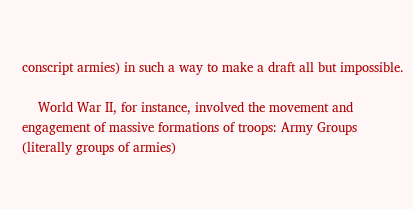conscript armies) in such a way to make a draft all but impossible.

    World War II, for instance, involved the movement and engagement of massive formations of troops: Army Groups (literally groups of armies)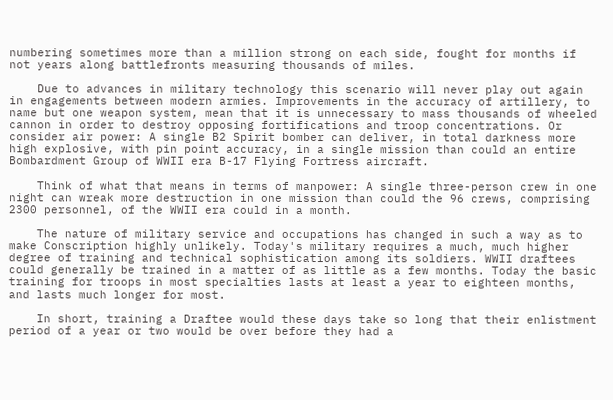numbering sometimes more than a million strong on each side, fought for months if not years along battlefronts measuring thousands of miles.

    Due to advances in military technology this scenario will never play out again in engagements between modern armies. Improvements in the accuracy of artillery, to name but one weapon system, mean that it is unnecessary to mass thousands of wheeled cannon in order to destroy opposing fortifications and troop concentrations. Or consider air power: A single B2 Spirit bomber can deliver, in total darkness more high explosive, with pin point accuracy, in a single mission than could an entire Bombardment Group of WWII era B-17 Flying Fortress aircraft.

    Think of what that means in terms of manpower: A single three-person crew in one night can wreak more destruction in one mission than could the 96 crews, comprising 2300 personnel, of the WWII era could in a month.

    The nature of military service and occupations has changed in such a way as to make Conscription highly unlikely. Today's military requires a much, much higher degree of training and technical sophistication among its soldiers. WWII draftees could generally be trained in a matter of as little as a few months. Today the basic training for troops in most specialties lasts at least a year to eighteen months, and lasts much longer for most.

    In short, training a Draftee would these days take so long that their enlistment period of a year or two would be over before they had a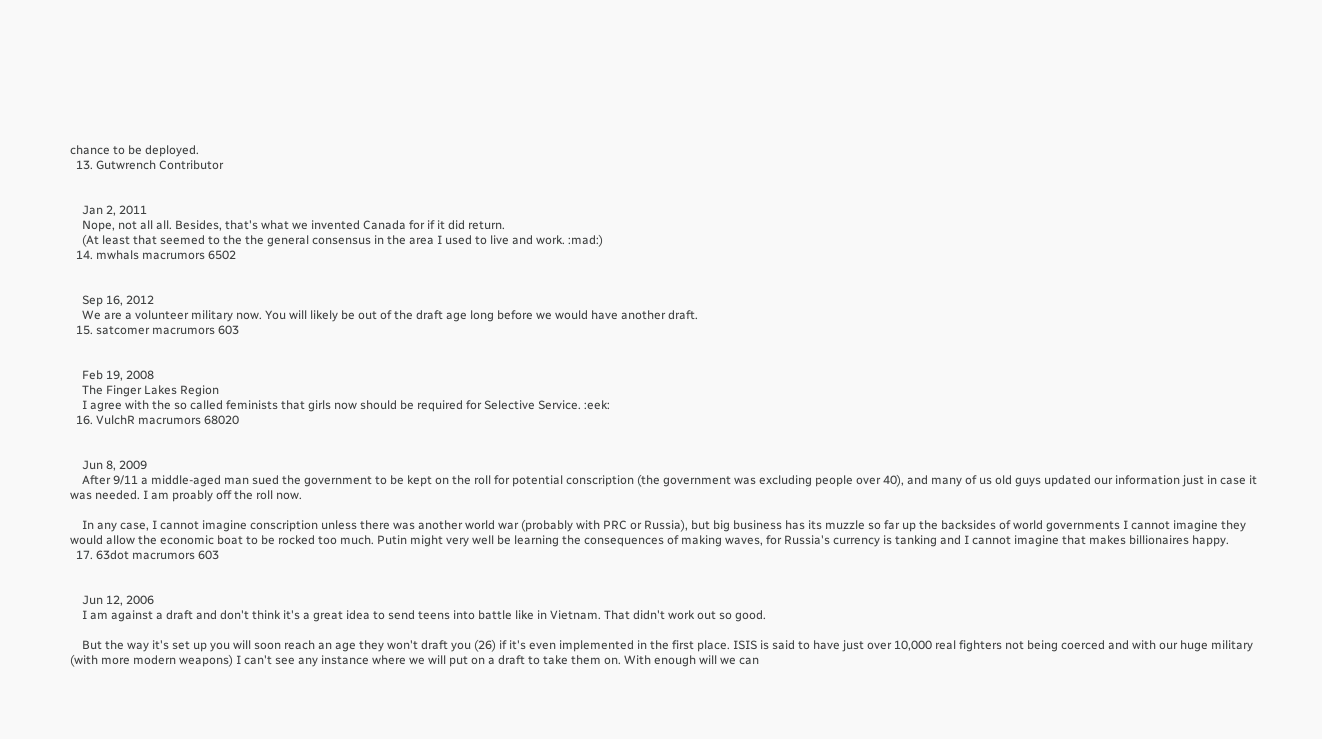chance to be deployed.
  13. Gutwrench Contributor


    Jan 2, 2011
    Nope, not all all. Besides, that's what we invented Canada for if it did return.
    (At least that seemed to the the general consensus in the area I used to live and work. :mad:)
  14. mwhals macrumors 6502


    Sep 16, 2012
    We are a volunteer military now. You will likely be out of the draft age long before we would have another draft.
  15. satcomer macrumors 603


    Feb 19, 2008
    The Finger Lakes Region
    I agree with the so called feminists that girls now should be required for Selective Service. :eek:
  16. VulchR macrumors 68020


    Jun 8, 2009
    After 9/11 a middle-aged man sued the government to be kept on the roll for potential conscription (the government was excluding people over 40), and many of us old guys updated our information just in case it was needed. I am proably off the roll now.

    In any case, I cannot imagine conscription unless there was another world war (probably with PRC or Russia), but big business has its muzzle so far up the backsides of world governments I cannot imagine they would allow the economic boat to be rocked too much. Putin might very well be learning the consequences of making waves, for Russia's currency is tanking and I cannot imagine that makes billionaires happy.
  17. 63dot macrumors 603


    Jun 12, 2006
    I am against a draft and don't think it's a great idea to send teens into battle like in Vietnam. That didn't work out so good.

    But the way it's set up you will soon reach an age they won't draft you (26) if it's even implemented in the first place. ISIS is said to have just over 10,000 real fighters not being coerced and with our huge military (with more modern weapons) I can't see any instance where we will put on a draft to take them on. With enough will we can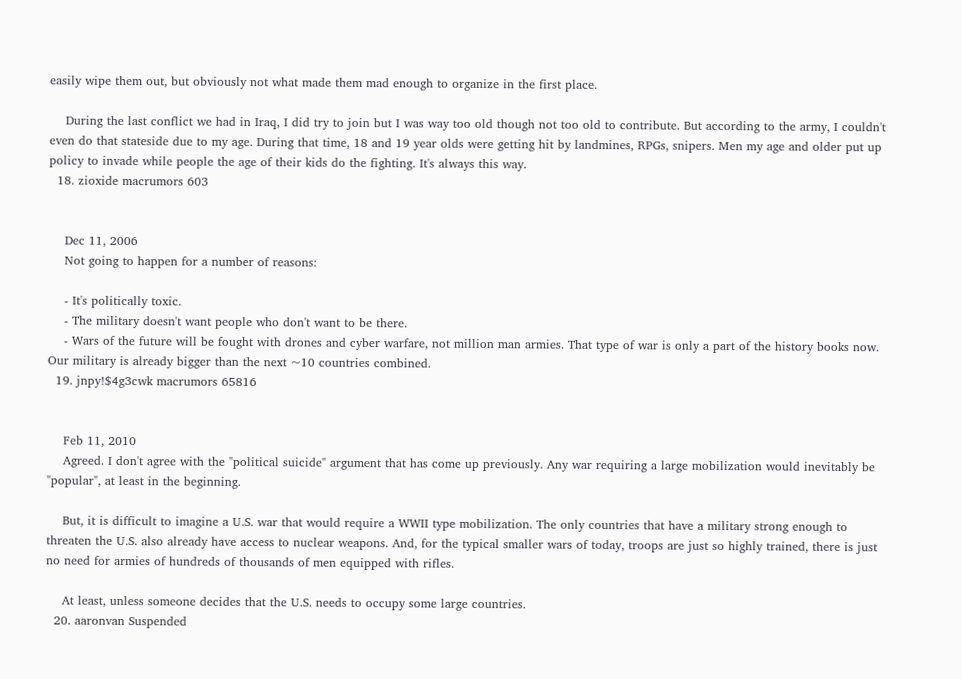easily wipe them out, but obviously not what made them mad enough to organize in the first place.

    During the last conflict we had in Iraq, I did try to join but I was way too old though not too old to contribute. But according to the army, I couldn't even do that stateside due to my age. During that time, 18 and 19 year olds were getting hit by landmines, RPGs, snipers. Men my age and older put up policy to invade while people the age of their kids do the fighting. It's always this way.
  18. zioxide macrumors 603


    Dec 11, 2006
    Not going to happen for a number of reasons:

    - It's politically toxic.
    - The military doesn't want people who don't want to be there.
    - Wars of the future will be fought with drones and cyber warfare, not million man armies. That type of war is only a part of the history books now. Our military is already bigger than the next ~10 countries combined.
  19. jnpy!$4g3cwk macrumors 65816


    Feb 11, 2010
    Agreed. I don't agree with the "political suicide" argument that has come up previously. Any war requiring a large mobilization would inevitably be "popular", at least in the beginning.

    But, it is difficult to imagine a U.S. war that would require a WWII type mobilization. The only countries that have a military strong enough to threaten the U.S. also already have access to nuclear weapons. And, for the typical smaller wars of today, troops are just so highly trained, there is just no need for armies of hundreds of thousands of men equipped with rifles.

    At least, unless someone decides that the U.S. needs to occupy some large countries.
  20. aaronvan Suspended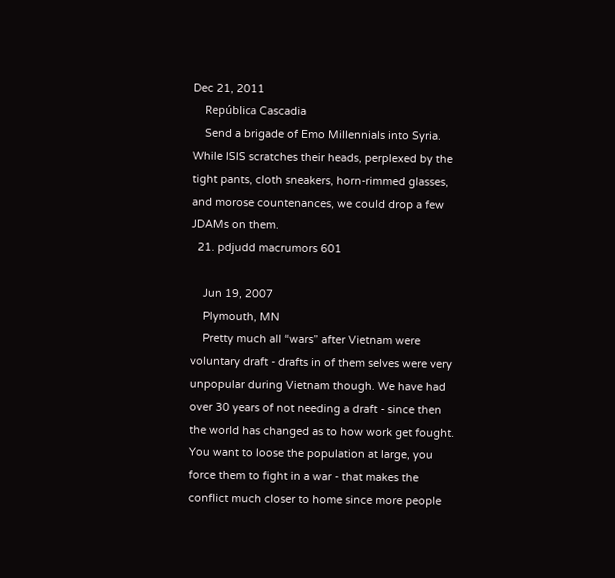Dec 21, 2011
    República Cascadia
    Send a brigade of Emo Millennials into Syria. While ISIS scratches their heads, perplexed by the tight pants, cloth sneakers, horn-rimmed glasses, and morose countenances, we could drop a few JDAMs on them.
  21. pdjudd macrumors 601

    Jun 19, 2007
    Plymouth, MN
    Pretty much all “wars” after Vietnam were voluntary draft - drafts in of them selves were very unpopular during Vietnam though. We have had over 30 years of not needing a draft - since then the world has changed as to how work get fought. You want to loose the population at large, you force them to fight in a war - that makes the conflict much closer to home since more people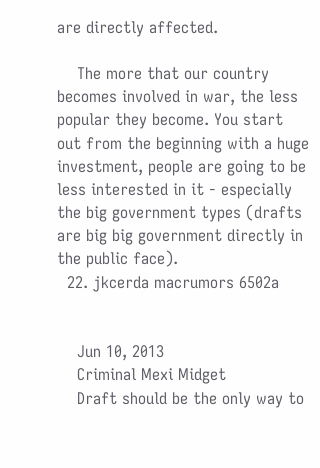are directly affected.

    The more that our country becomes involved in war, the less popular they become. You start out from the beginning with a huge investment, people are going to be less interested in it - especially the big government types (drafts are big big government directly in the public face).
  22. jkcerda macrumors 6502a


    Jun 10, 2013
    Criminal Mexi Midget
    Draft should be the only way to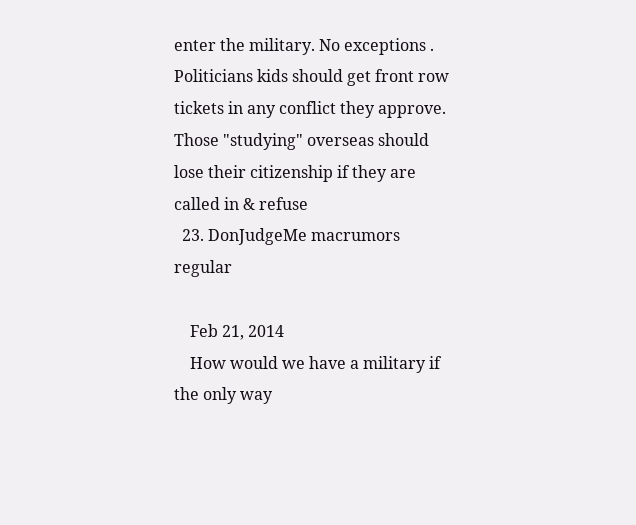enter the military. No exceptions . Politicians kids should get front row tickets in any conflict they approve. Those "studying" overseas should lose their citizenship if they are called in & refuse
  23. DonJudgeMe macrumors regular

    Feb 21, 2014
    How would we have a military if the only way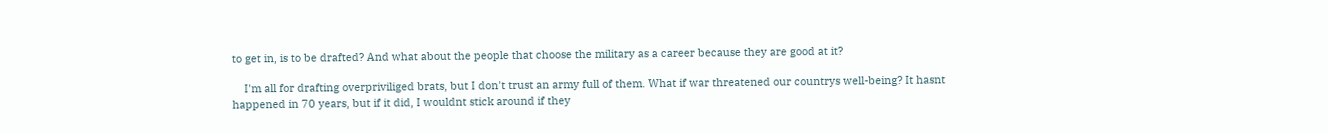to get in, is to be drafted? And what about the people that choose the military as a career because they are good at it?

    I'm all for drafting overpriviliged brats, but I don't trust an army full of them. What if war threatened our countrys well-being? It hasnt happened in 70 years, but if it did, I wouldnt stick around if they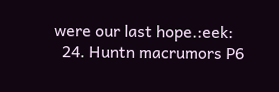were our last hope.:eek:
  24. Huntn macrumors P6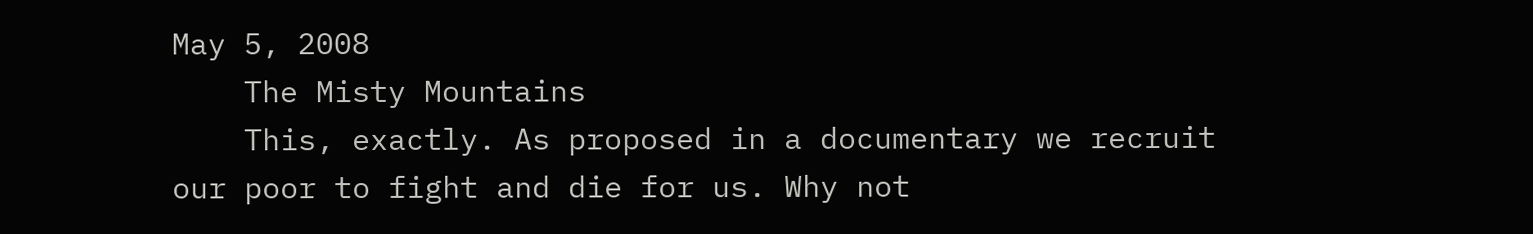May 5, 2008
    The Misty Mountains
    This, exactly. As proposed in a documentary we recruit our poor to fight and die for us. Why not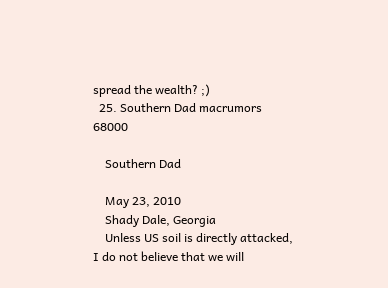spread the wealth? ;)
  25. Southern Dad macrumors 68000

    Southern Dad

    May 23, 2010
    Shady Dale, Georgia
    Unless US soil is directly attacked, I do not believe that we will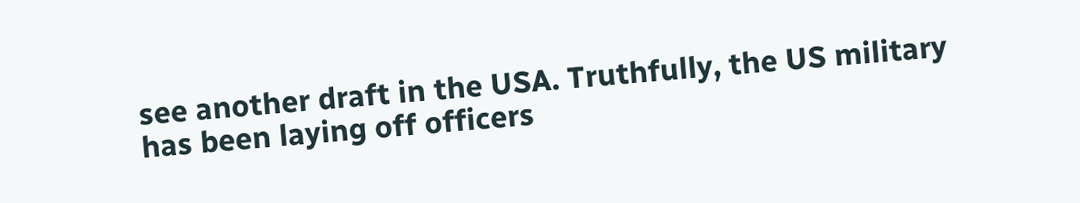see another draft in the USA. Truthfully, the US military has been laying off officers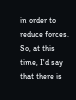in order to reduce forces. So, at this time, I'd say that there is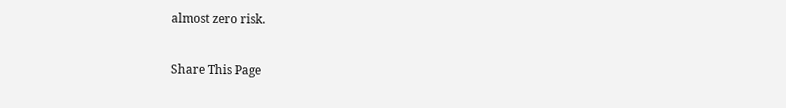almost zero risk.

Share This Page